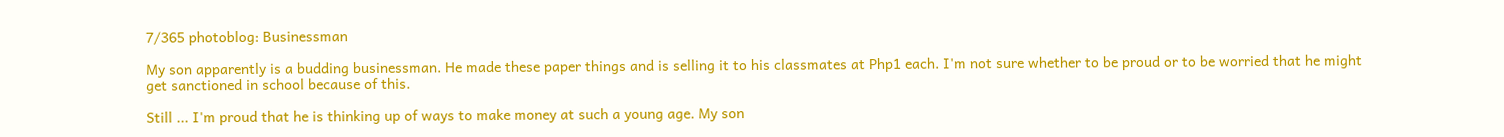7/365 photoblog: Businessman

My son apparently is a budding businessman. He made these paper things and is selling it to his classmates at Php1 each. I'm not sure whether to be proud or to be worried that he might get sanctioned in school because of this.

Still ... I'm proud that he is thinking up of ways to make money at such a young age. My son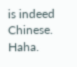is indeed Chinese. Haha.